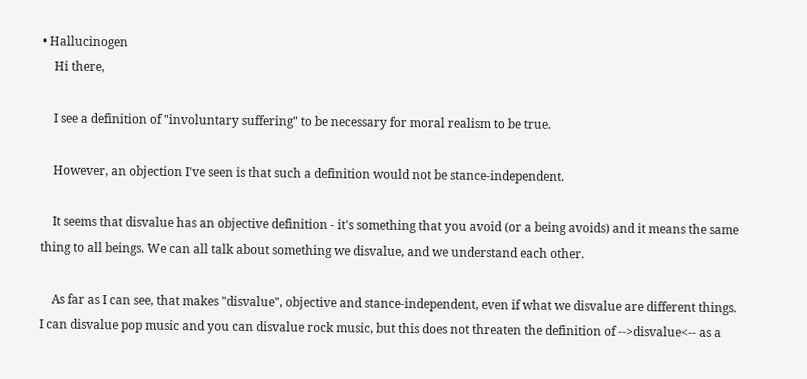• Hallucinogen
    Hi there,

    I see a definition of "involuntary suffering" to be necessary for moral realism to be true.

    However, an objection I've seen is that such a definition would not be stance-independent.

    It seems that disvalue has an objective definition - it's something that you avoid (or a being avoids) and it means the same thing to all beings. We can all talk about something we disvalue, and we understand each other.

    As far as I can see, that makes "disvalue", objective and stance-independent, even if what we disvalue are different things. I can disvalue pop music and you can disvalue rock music, but this does not threaten the definition of -->disvalue<-- as a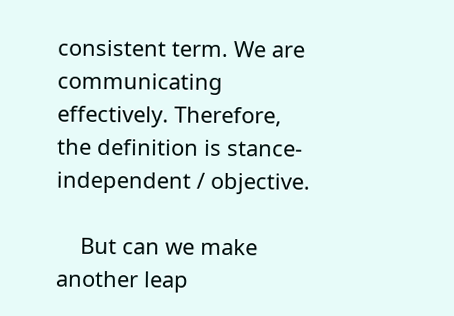consistent term. We are communicating effectively. Therefore, the definition is stance-independent / objective.

    But can we make another leap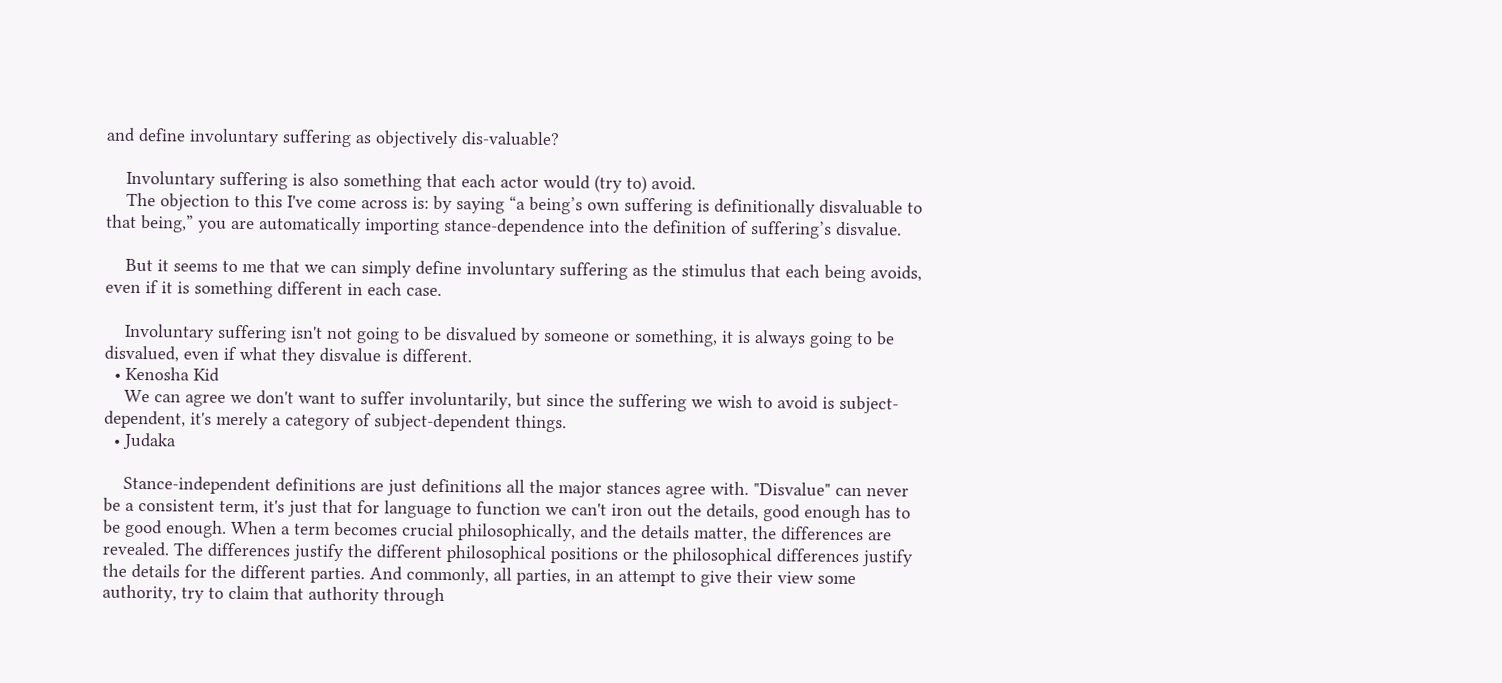and define involuntary suffering as objectively dis-valuable?

    Involuntary suffering is also something that each actor would (try to) avoid.
    The objection to this I've come across is: by saying “a being’s own suffering is definitionally disvaluable to that being,” you are automatically importing stance-dependence into the definition of suffering’s disvalue.

    But it seems to me that we can simply define involuntary suffering as the stimulus that each being avoids, even if it is something different in each case.

    Involuntary suffering isn't not going to be disvalued by someone or something, it is always going to be disvalued, even if what they disvalue is different.
  • Kenosha Kid
    We can agree we don't want to suffer involuntarily, but since the suffering we wish to avoid is subject-dependent, it's merely a category of subject-dependent things.
  • Judaka

    Stance-independent definitions are just definitions all the major stances agree with. "Disvalue" can never be a consistent term, it's just that for language to function we can't iron out the details, good enough has to be good enough. When a term becomes crucial philosophically, and the details matter, the differences are revealed. The differences justify the different philosophical positions or the philosophical differences justify the details for the different parties. And commonly, all parties, in an attempt to give their view some authority, try to claim that authority through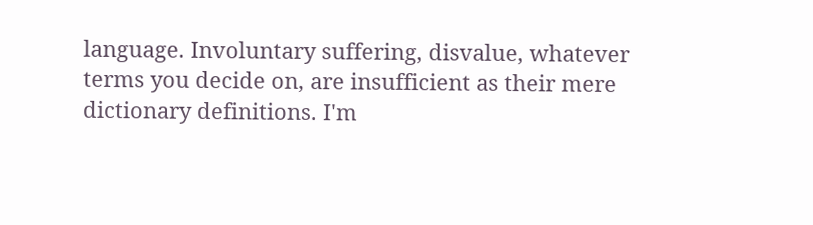language. Involuntary suffering, disvalue, whatever terms you decide on, are insufficient as their mere dictionary definitions. I'm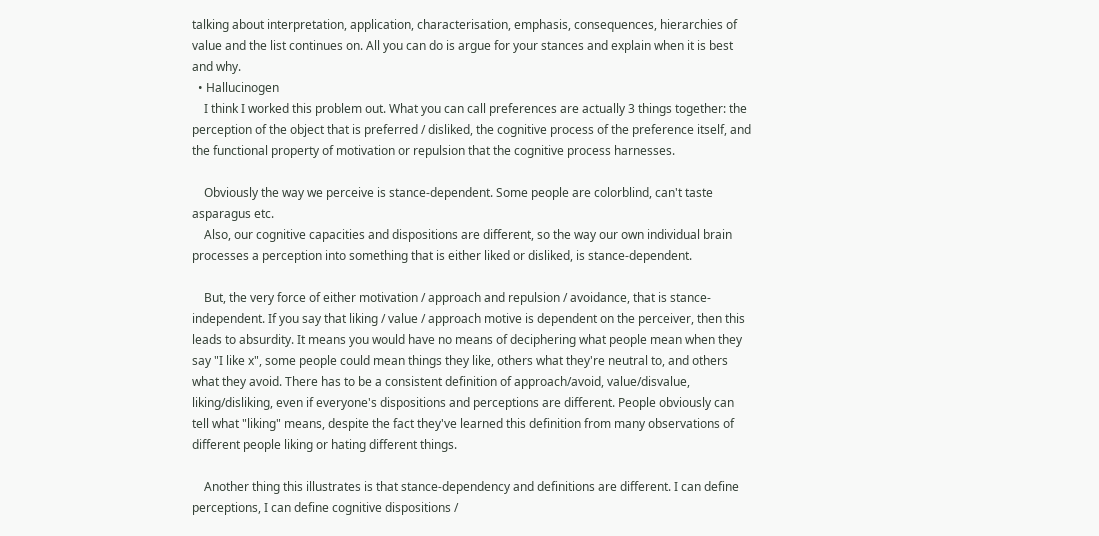talking about interpretation, application, characterisation, emphasis, consequences, hierarchies of value and the list continues on. All you can do is argue for your stances and explain when it is best and why.
  • Hallucinogen
    I think I worked this problem out. What you can call preferences are actually 3 things together: the perception of the object that is preferred / disliked, the cognitive process of the preference itself, and the functional property of motivation or repulsion that the cognitive process harnesses.

    Obviously the way we perceive is stance-dependent. Some people are colorblind, can't taste asparagus etc.
    Also, our cognitive capacities and dispositions are different, so the way our own individual brain processes a perception into something that is either liked or disliked, is stance-dependent.

    But, the very force of either motivation / approach and repulsion / avoidance, that is stance-independent. If you say that liking / value / approach motive is dependent on the perceiver, then this leads to absurdity. It means you would have no means of deciphering what people mean when they say "I like x", some people could mean things they like, others what they're neutral to, and others what they avoid. There has to be a consistent definition of approach/avoid, value/disvalue, liking/disliking, even if everyone's dispositions and perceptions are different. People obviously can tell what "liking" means, despite the fact they've learned this definition from many observations of different people liking or hating different things.

    Another thing this illustrates is that stance-dependency and definitions are different. I can define perceptions, I can define cognitive dispositions /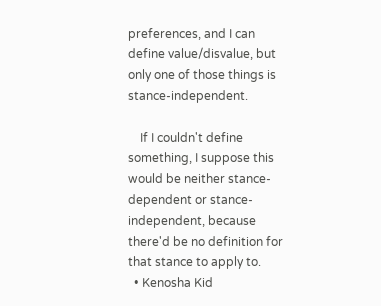preferences, and I can define value/disvalue, but only one of those things is stance-independent.

    If I couldn't define something, I suppose this would be neither stance-dependent or stance-independent, because there'd be no definition for that stance to apply to.
  • Kenosha Kid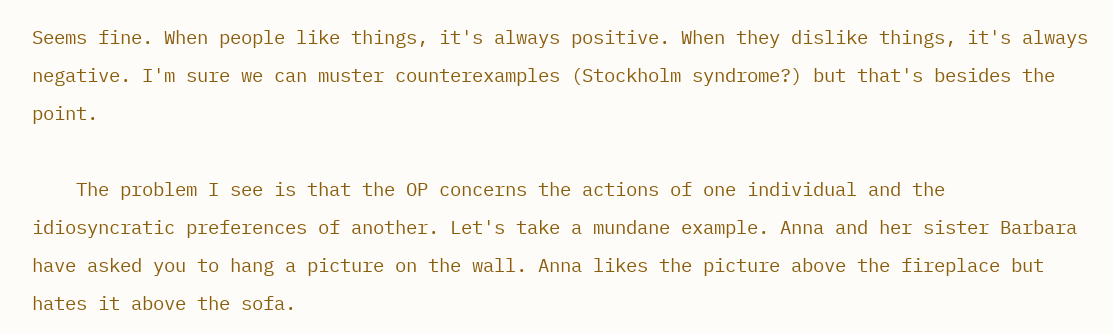Seems fine. When people like things, it's always positive. When they dislike things, it's always negative. I'm sure we can muster counterexamples (Stockholm syndrome?) but that's besides the point.

    The problem I see is that the OP concerns the actions of one individual and the idiosyncratic preferences of another. Let's take a mundane example. Anna and her sister Barbara have asked you to hang a picture on the wall. Anna likes the picture above the fireplace but hates it above the sofa.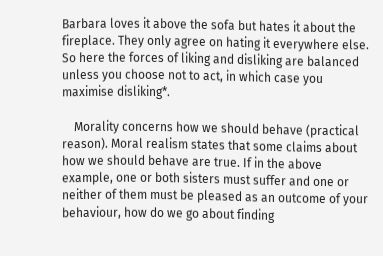Barbara loves it above the sofa but hates it about the fireplace. They only agree on hating it everywhere else. So here the forces of liking and disliking are balanced unless you choose not to act, in which case you maximise disliking*.

    Morality concerns how we should behave (practical reason). Moral realism states that some claims about how we should behave are true. If in the above example, one or both sisters must suffer and one or neither of them must be pleased as an outcome of your behaviour, how do we go about finding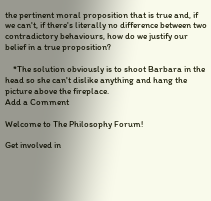the pertinent moral proposition that is true and, if we can't, if there's literally no difference between two contradictory behaviours, how do we justify our belief in a true proposition?

    *The solution obviously is to shoot Barbara in the head so she can't dislike anything and hang the picture above the fireplace.
Add a Comment

Welcome to The Philosophy Forum!

Get involved in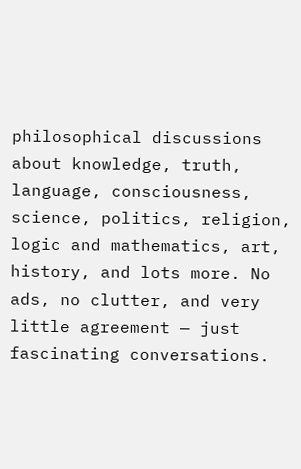philosophical discussions about knowledge, truth, language, consciousness, science, politics, religion, logic and mathematics, art, history, and lots more. No ads, no clutter, and very little agreement — just fascinating conversations.